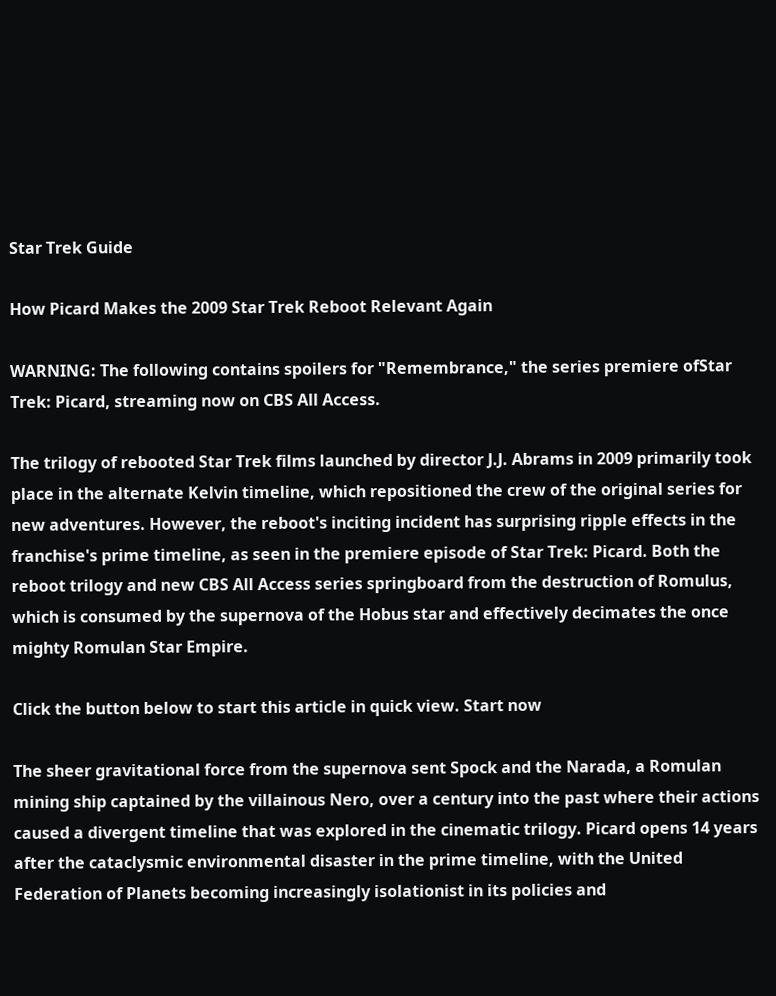Star Trek Guide

How Picard Makes the 2009 Star Trek Reboot Relevant Again

WARNING: The following contains spoilers for "Remembrance," the series premiere ofStar Trek: Picard, streaming now on CBS All Access.

The trilogy of rebooted Star Trek films launched by director J.J. Abrams in 2009 primarily took place in the alternate Kelvin timeline, which repositioned the crew of the original series for new adventures. However, the reboot's inciting incident has surprising ripple effects in the franchise's prime timeline, as seen in the premiere episode of Star Trek: Picard. Both the reboot trilogy and new CBS All Access series springboard from the destruction of Romulus, which is consumed by the supernova of the Hobus star and effectively decimates the once mighty Romulan Star Empire.

Click the button below to start this article in quick view. Start now

The sheer gravitational force from the supernova sent Spock and the Narada, a Romulan mining ship captained by the villainous Nero, over a century into the past where their actions caused a divergent timeline that was explored in the cinematic trilogy. Picard opens 14 years after the cataclysmic environmental disaster in the prime timeline, with the United Federation of Planets becoming increasingly isolationist in its policies and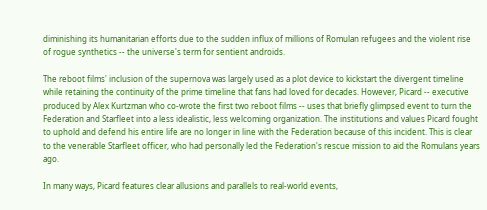diminishing its humanitarian efforts due to the sudden influx of millions of Romulan refugees and the violent rise of rogue synthetics -- the universe's term for sentient androids.

The reboot films' inclusion of the supernova was largely used as a plot device to kickstart the divergent timeline while retaining the continuity of the prime timeline that fans had loved for decades. However, Picard -- executive produced by Alex Kurtzman who co-wrote the first two reboot films -- uses that briefly glimpsed event to turn the Federation and Starfleet into a less idealistic, less welcoming organization. The institutions and values Picard fought to uphold and defend his entire life are no longer in line with the Federation because of this incident. This is clear to the venerable Starfleet officer, who had personally led the Federation's rescue mission to aid the Romulans years ago.

In many ways, Picard features clear allusions and parallels to real-world events,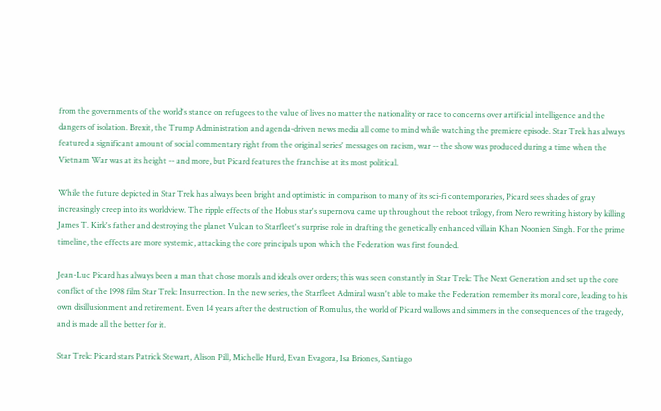from the governments of the world's stance on refugees to the value of lives no matter the nationality or race to concerns over artificial intelligence and the dangers of isolation. Brexit, the Trump Administration and agenda-driven news media all come to mind while watching the premiere episode. Star Trek has always featured a significant amount of social commentary right from the original series' messages on racism, war -- the show was produced during a time when the Vietnam War was at its height -- and more, but Picard features the franchise at its most political.

While the future depicted in Star Trek has always been bright and optimistic in comparison to many of its sci-fi contemporaries, Picard sees shades of gray increasingly creep into its worldview. The ripple effects of the Hobus star's supernova came up throughout the reboot trilogy, from Nero rewriting history by killing James T. Kirk's father and destroying the planet Vulcan to Starfleet's surprise role in drafting the genetically enhanced villain Khan Noonien Singh. For the prime timeline, the effects are more systemic, attacking the core principals upon which the Federation was first founded.

Jean-Luc Picard has always been a man that chose morals and ideals over orders; this was seen constantly in Star Trek: The Next Generation and set up the core conflict of the 1998 film Star Trek: Insurrection. In the new series, the Starfleet Admiral wasn't able to make the Federation remember its moral core, leading to his own disillusionment and retirement. Even 14 years after the destruction of Romulus, the world of Picard wallows and simmers in the consequences of the tragedy, and is made all the better for it.

Star Trek: Picard stars Patrick Stewart, Alison Pill, Michelle Hurd, Evan Evagora, Isa Briones, Santiago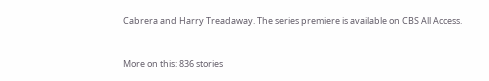Cabrera and Harry Treadaway. The series premiere is available on CBS All Access.


More on this: 836 stories